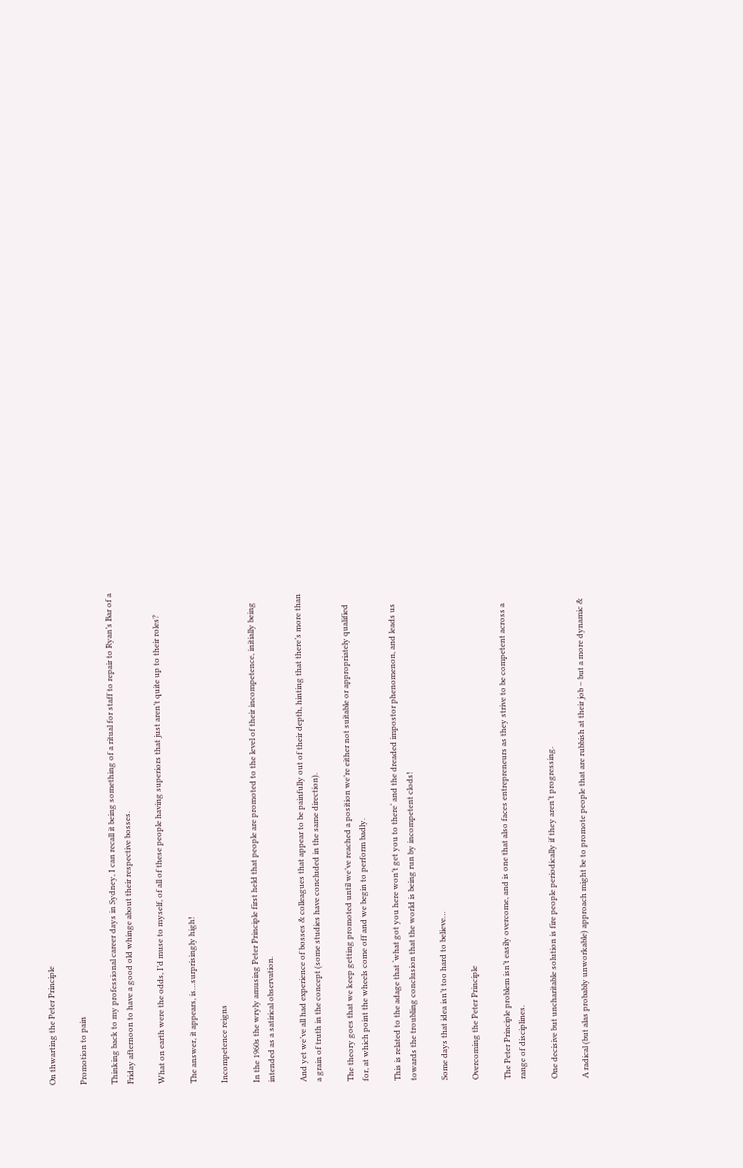On thwarting the Peter Principle

Promotion to pain

Thinking back to my professional career days in Sydney, I can recall it being something of a ritual for staff to repair to Ryan’s Bar of a Friday afternoon to have a good old whinge about their respective bosses.

What on earth were the odds, I’d muse to myself, of all of these people having superiors that just aren’t quite up to their roles?

The answer, it appears, is…surprisingly high!

Incompetence reigns

In the 1960s the wryly amusing Peter Principle first held that people are promoted to the level of their incompetence, initially being intended as a satirical observation.

And yet we’ve all had experience of bosses & colleagues that appear to be painfully out of their depth, hinting that there’s more than a grain of truth in the concept (some studies have concluded in the same direction).

The theory goes that we keep getting promoted until we’ve reached a position we’re either not suitable or appropriately qualified for, at which point the wheels come off and we begin to perform badly.

This is related to the adage that ‘what got you here won’t get you to there‘ and the dreaded impostor phenomenon, and leads us towards the troubling conclusion that the world is being run by incompetent clods!

Some days that idea isn’t too hard to believe…

Overcoming the Peter Principle

The Peter Principle problem isn’t easily overcome, and is one that also faces entrepreneurs as they strive to be competent across a range of disciplines.

One decisive but uncharitable solution is fire people periodically if they aren’t progressing.

A radical (but alas probably unworkable) approach might be to promote people that are rubbish at their job – but a more dynamic &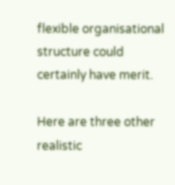flexible organisational structure could certainly have merit.

Here are three other realistic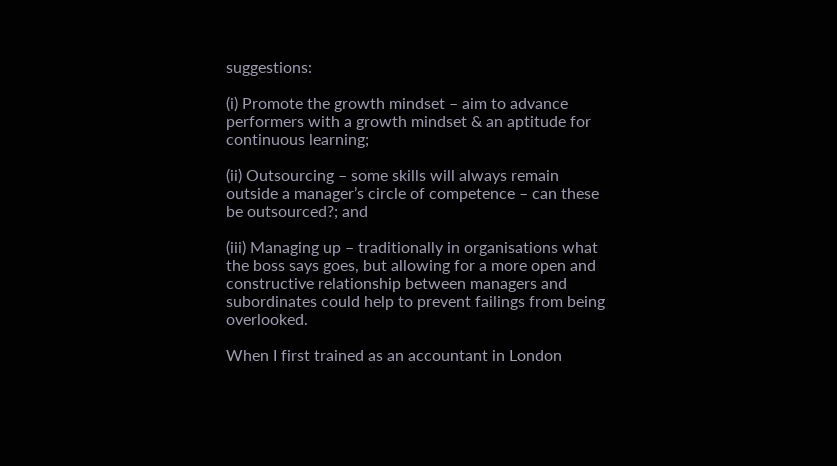suggestions:

(i) Promote the growth mindset – aim to advance performers with a growth mindset & an aptitude for continuous learning;

(ii) Outsourcing – some skills will always remain outside a manager’s circle of competence – can these be outsourced?; and

(iii) Managing up – traditionally in organisations what the boss says goes, but allowing for a more open and constructive relationship between managers and subordinates could help to prevent failings from being overlooked.

When I first trained as an accountant in London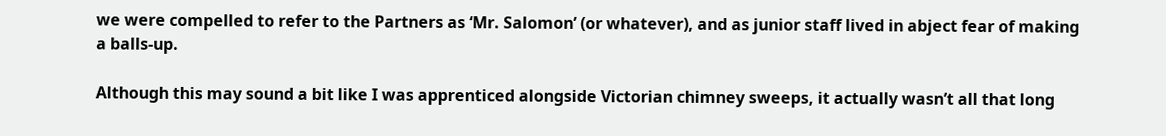we were compelled to refer to the Partners as ‘Mr. Salomon’ (or whatever), and as junior staff lived in abject fear of making a balls-up.

Although this may sound a bit like I was apprenticed alongside Victorian chimney sweeps, it actually wasn’t all that long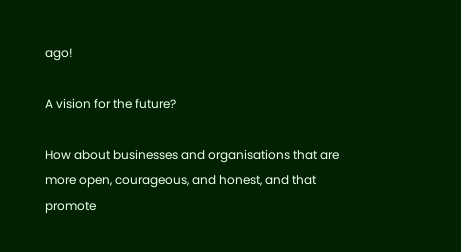ago!

A vision for the future?

How about businesses and organisations that are more open, courageous, and honest, and that promote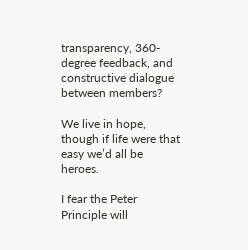transparency, 360-degree feedback, and constructive dialogue between members?

We live in hope, though if life were that easy we’d all be heroes.

I fear the Peter Principle will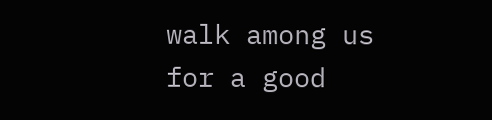walk among us for a good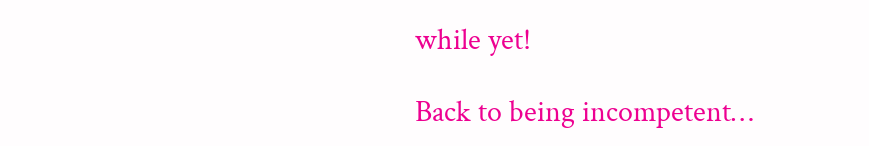while yet!

Back to being incompetent…